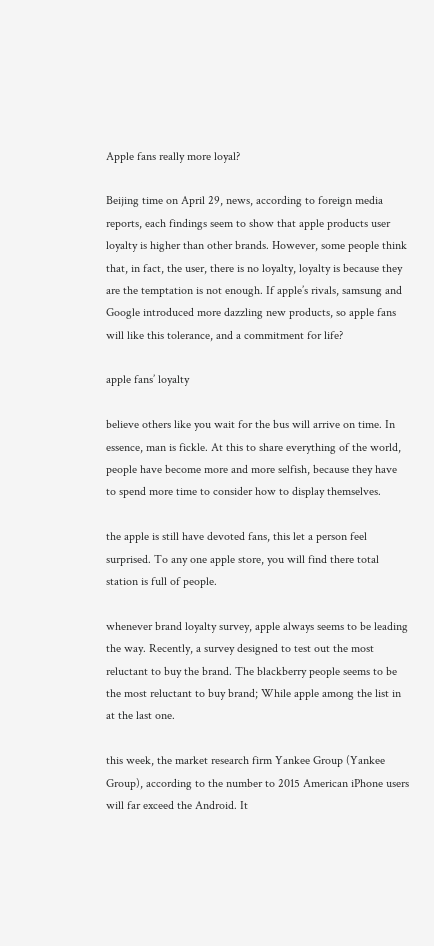Apple fans really more loyal?

Beijing time on April 29, news, according to foreign media reports, each findings seem to show that apple products user loyalty is higher than other brands. However, some people think that, in fact, the user, there is no loyalty, loyalty is because they are the temptation is not enough. If apple’s rivals, samsung and Google introduced more dazzling new products, so apple fans will like this tolerance, and a commitment for life?

apple fans’ loyalty

believe others like you wait for the bus will arrive on time. In essence, man is fickle. At this to share everything of the world, people have become more and more selfish, because they have to spend more time to consider how to display themselves.

the apple is still have devoted fans, this let a person feel surprised. To any one apple store, you will find there total station is full of people.

whenever brand loyalty survey, apple always seems to be leading the way. Recently, a survey designed to test out the most reluctant to buy the brand. The blackberry people seems to be the most reluctant to buy brand; While apple among the list in at the last one.

this week, the market research firm Yankee Group (Yankee Group), according to the number to 2015 American iPhone users will far exceed the Android. It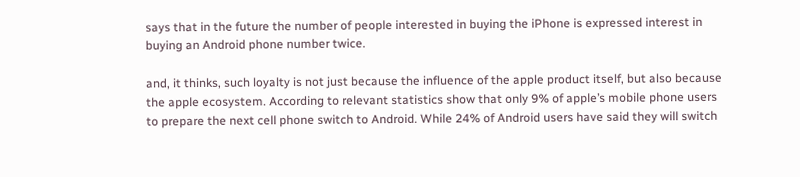says that in the future the number of people interested in buying the iPhone is expressed interest in buying an Android phone number twice.

and, it thinks, such loyalty is not just because the influence of the apple product itself, but also because the apple ecosystem. According to relevant statistics show that only 9% of apple’s mobile phone users to prepare the next cell phone switch to Android. While 24% of Android users have said they will switch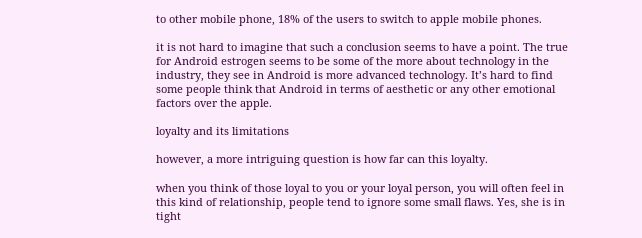to other mobile phone, 18% of the users to switch to apple mobile phones.

it is not hard to imagine that such a conclusion seems to have a point. The true for Android estrogen seems to be some of the more about technology in the industry, they see in Android is more advanced technology. It’s hard to find some people think that Android in terms of aesthetic or any other emotional factors over the apple.

loyalty and its limitations

however, a more intriguing question is how far can this loyalty.

when you think of those loyal to you or your loyal person, you will often feel in this kind of relationship, people tend to ignore some small flaws. Yes, she is in tight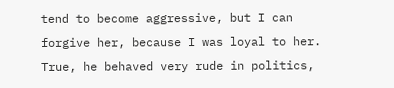tend to become aggressive, but I can forgive her, because I was loyal to her. True, he behaved very rude in politics,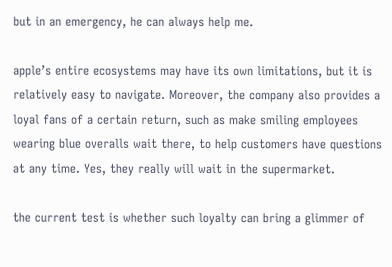but in an emergency, he can always help me.

apple’s entire ecosystems may have its own limitations, but it is relatively easy to navigate. Moreover, the company also provides a loyal fans of a certain return, such as make smiling employees wearing blue overalls wait there, to help customers have questions at any time. Yes, they really will wait in the supermarket.

the current test is whether such loyalty can bring a glimmer of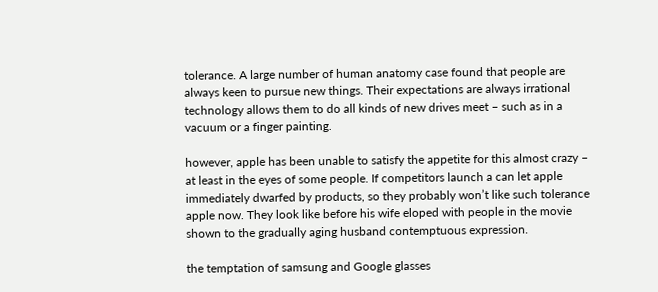tolerance. A large number of human anatomy case found that people are always keen to pursue new things. Their expectations are always irrational technology allows them to do all kinds of new drives meet – such as in a vacuum or a finger painting.

however, apple has been unable to satisfy the appetite for this almost crazy – at least in the eyes of some people. If competitors launch a can let apple immediately dwarfed by products, so they probably won’t like such tolerance apple now. They look like before his wife eloped with people in the movie shown to the gradually aging husband contemptuous expression.

the temptation of samsung and Google glasses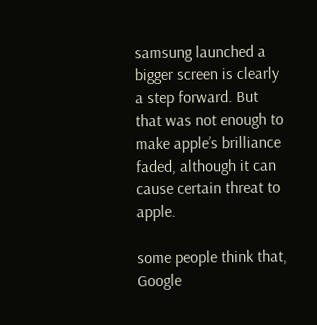samsung launched a bigger screen is clearly a step forward. But that was not enough to make apple’s brilliance faded, although it can cause certain threat to apple.

some people think that, Google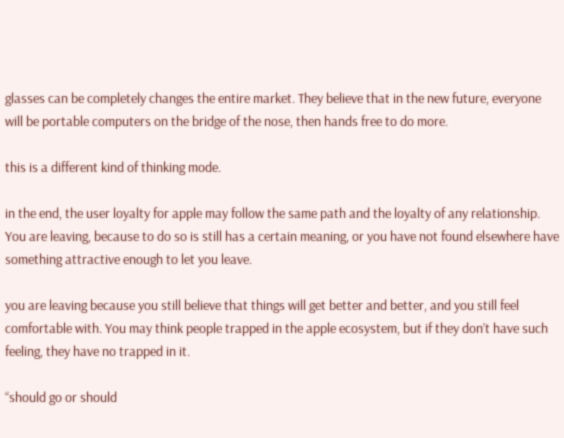glasses can be completely changes the entire market. They believe that in the new future, everyone will be portable computers on the bridge of the nose, then hands free to do more.

this is a different kind of thinking mode.

in the end, the user loyalty for apple may follow the same path and the loyalty of any relationship. You are leaving, because to do so is still has a certain meaning, or you have not found elsewhere have something attractive enough to let you leave.

you are leaving because you still believe that things will get better and better, and you still feel comfortable with. You may think people trapped in the apple ecosystem, but if they don’t have such feeling, they have no trapped in it.

“should go or should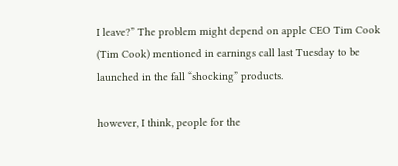I leave?” The problem might depend on apple CEO Tim Cook (Tim Cook) mentioned in earnings call last Tuesday to be launched in the fall “shocking” products.

however, I think, people for the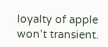loyalty of apple won’t transient.